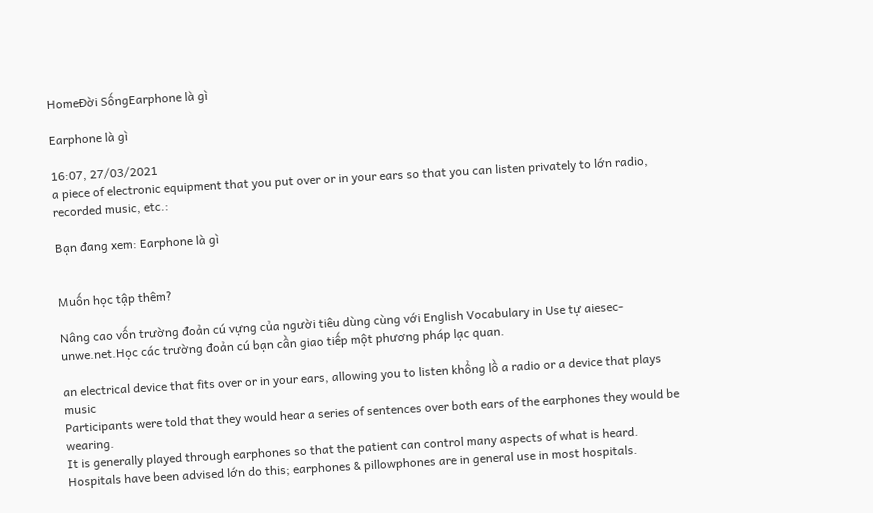HomeĐời SốngEarphone là gì

Earphone là gì

16:07, 27/03/2021
a piece of electronic equipment that you put over or in your ears so that you can listen privately to lớn radio, recorded music, etc.:

Bạn đang xem: Earphone là gì


Muốn học tập thêm?

Nâng cao vốn trường đoản cú vựng của người tiêu dùng cùng với English Vocabulary in Use tự aiesec-unwe.net.Học các trường đoản cú bạn cần giao tiếp một phương pháp lạc quan.

an electrical device that fits over or in your ears, allowing you to listen khổng lồ a radio or a device that plays music
Participants were told that they would hear a series of sentences over both ears of the earphones they would be wearing.
It is generally played through earphones so that the patient can control many aspects of what is heard.
Hospitals have been advised lớn do this; earphones & pillowphones are in general use in most hospitals.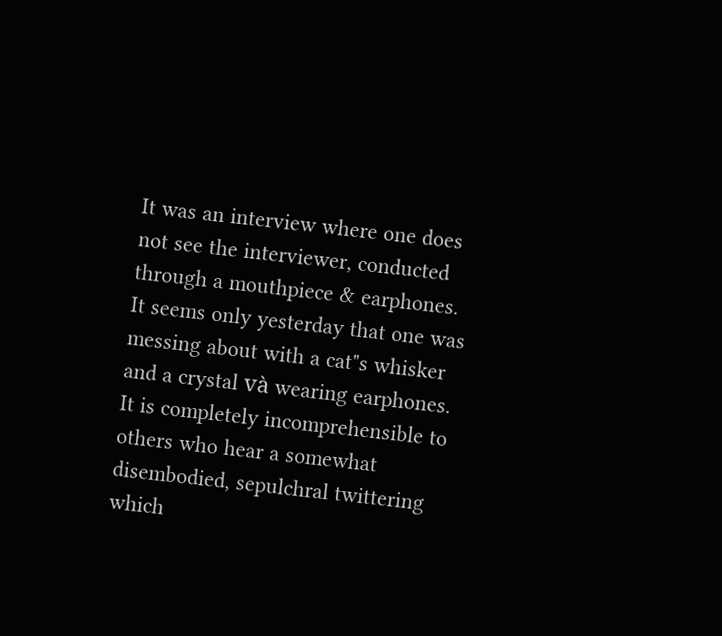It was an interview where one does not see the interviewer, conducted through a mouthpiece & earphones.
It seems only yesterday that one was messing about with a cat"s whisker and a crystal và wearing earphones.
It is completely incomprehensible to others who hear a somewhat disembodied, sepulchral twittering which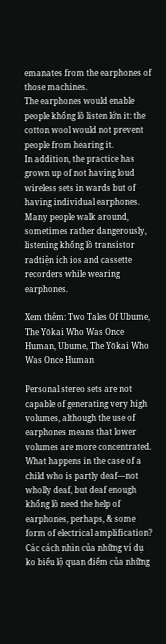emanates from the earphones of those machines.
The earphones would enable people khổng lồ listen lớn it: the cotton wool would not prevent people from hearing it.
In addition, the practice has grown up of not having loud wireless sets in wards but of having individual earphones.
Many people walk around, sometimes rather dangerously, listening khổng lồ transistor radtiện ích ios and cassette recorders while wearing earphones.

Xem thêm: Two Tales Of Ubume, The Yōkai Who Was Once Human, Ubume, The Yōkai Who Was Once Human

Personal stereo sets are not capable of generating very high volumes, although the use of earphones means that lower volumes are more concentrated.
What happens in the case of a child who is partly deaf—not wholly deaf, but deaf enough khổng lồ need the help of earphones, perhaps, & some form of electrical amplification?
Các cách nhìn của những ví dụ ko biểu lộ quan điểm của những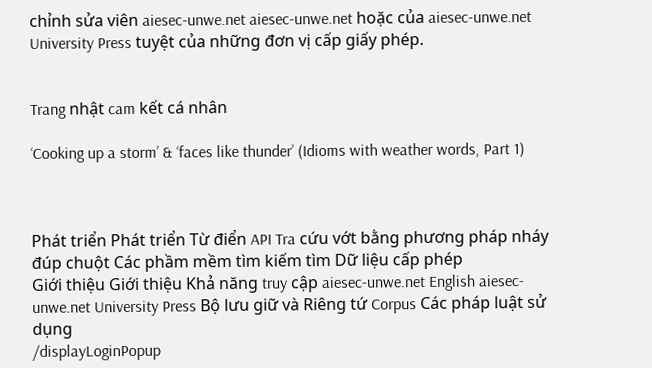chỉnh sửa viên aiesec-unwe.net aiesec-unwe.net hoặc của aiesec-unwe.net University Press tuyệt của những đơn vị cấp giấy phép.


Trang nhật cam kết cá nhân

‘Cooking up a storm’ & ‘faces like thunder’ (Idioms with weather words, Part 1)



Phát triển Phát triển Từ điển API Tra cứu vớt bằng phương pháp nháy đúp chuột Các phầm mềm tìm kiếm tìm Dữ liệu cấp phép
Giới thiệu Giới thiệu Khả năng truy cập aiesec-unwe.net English aiesec-unwe.net University Press Bộ lưu giữ và Riêng tứ Corpus Các pháp luật sử dụng
/displayLoginPopup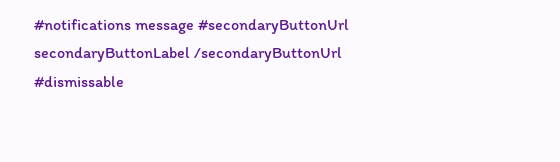#notifications message #secondaryButtonUrl secondaryButtonLabel /secondaryButtonUrl #dismissable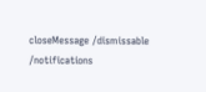closeMessage /dismissable /notifications